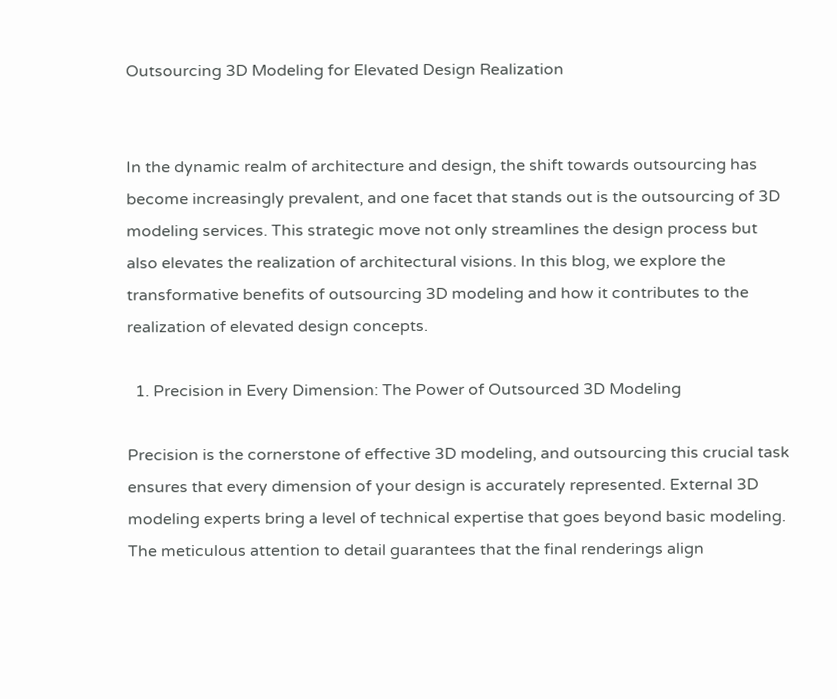Outsourcing 3D Modeling for Elevated Design Realization


In the dynamic realm of architecture and design, the shift towards outsourcing has become increasingly prevalent, and one facet that stands out is the outsourcing of 3D modeling services. This strategic move not only streamlines the design process but also elevates the realization of architectural visions. In this blog, we explore the transformative benefits of outsourcing 3D modeling and how it contributes to the realization of elevated design concepts.

  1. Precision in Every Dimension: The Power of Outsourced 3D Modeling

Precision is the cornerstone of effective 3D modeling, and outsourcing this crucial task ensures that every dimension of your design is accurately represented. External 3D modeling experts bring a level of technical expertise that goes beyond basic modeling. The meticulous attention to detail guarantees that the final renderings align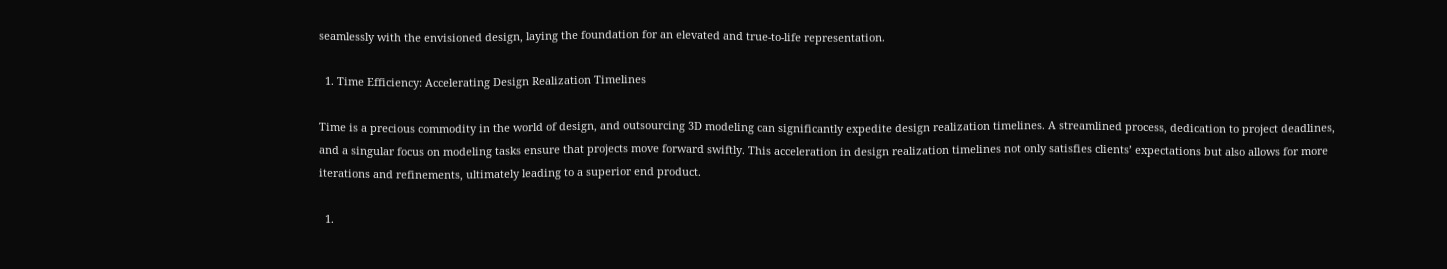seamlessly with the envisioned design, laying the foundation for an elevated and true-to-life representation.

  1. Time Efficiency: Accelerating Design Realization Timelines

Time is a precious commodity in the world of design, and outsourcing 3D modeling can significantly expedite design realization timelines. A streamlined process, dedication to project deadlines, and a singular focus on modeling tasks ensure that projects move forward swiftly. This acceleration in design realization timelines not only satisfies clients’ expectations but also allows for more iterations and refinements, ultimately leading to a superior end product.

  1.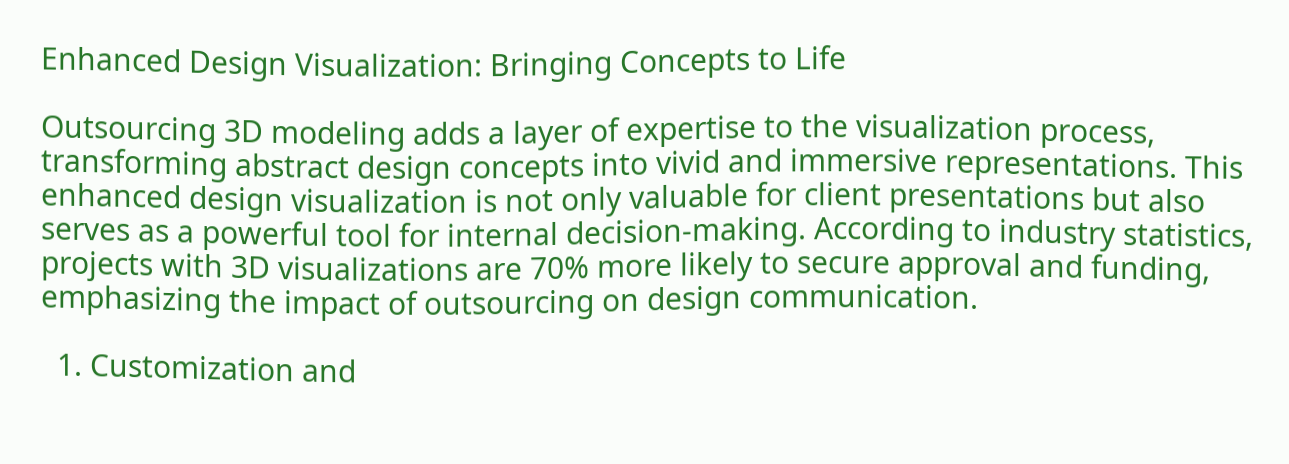Enhanced Design Visualization: Bringing Concepts to Life

Outsourcing 3D modeling adds a layer of expertise to the visualization process, transforming abstract design concepts into vivid and immersive representations. This enhanced design visualization is not only valuable for client presentations but also serves as a powerful tool for internal decision-making. According to industry statistics, projects with 3D visualizations are 70% more likely to secure approval and funding, emphasizing the impact of outsourcing on design communication.

  1. Customization and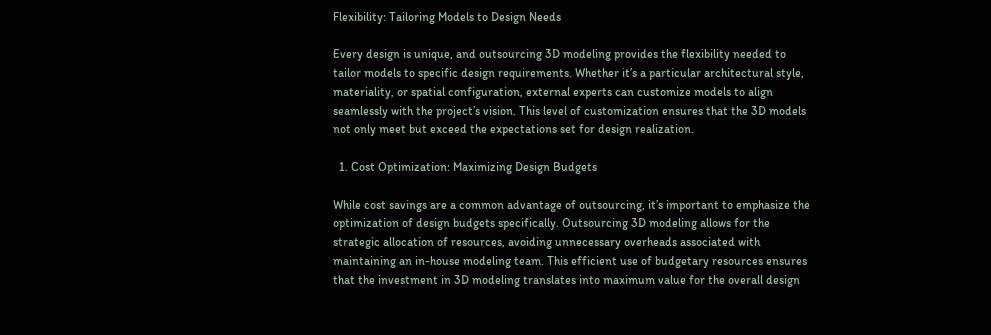Flexibility: Tailoring Models to Design Needs

Every design is unique, and outsourcing 3D modeling provides the flexibility needed to tailor models to specific design requirements. Whether it’s a particular architectural style, materiality, or spatial configuration, external experts can customize models to align seamlessly with the project’s vision. This level of customization ensures that the 3D models not only meet but exceed the expectations set for design realization.

  1. Cost Optimization: Maximizing Design Budgets

While cost savings are a common advantage of outsourcing, it’s important to emphasize the optimization of design budgets specifically. Outsourcing 3D modeling allows for the strategic allocation of resources, avoiding unnecessary overheads associated with maintaining an in-house modeling team. This efficient use of budgetary resources ensures that the investment in 3D modeling translates into maximum value for the overall design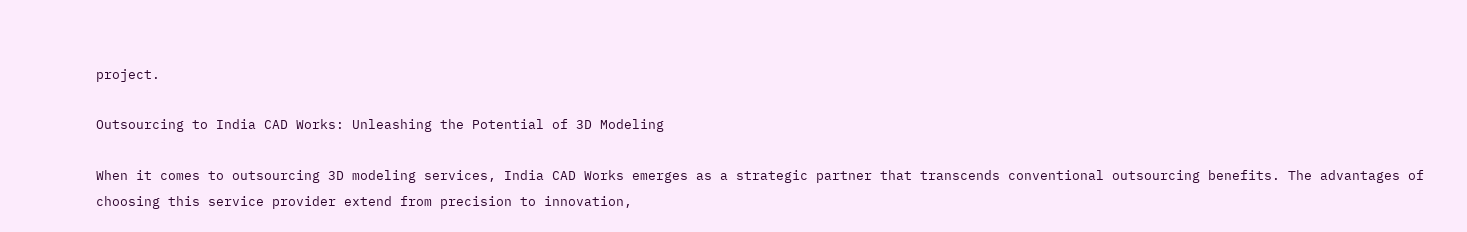project.

Outsourcing to India CAD Works: Unleashing the Potential of 3D Modeling

When it comes to outsourcing 3D modeling services, India CAD Works emerges as a strategic partner that transcends conventional outsourcing benefits. The advantages of choosing this service provider extend from precision to innovation,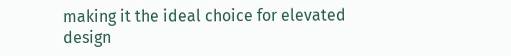making it the ideal choice for elevated design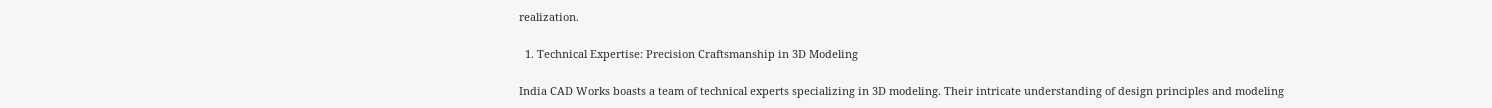realization.

  1. Technical Expertise: Precision Craftsmanship in 3D Modeling

India CAD Works boasts a team of technical experts specializing in 3D modeling. Their intricate understanding of design principles and modeling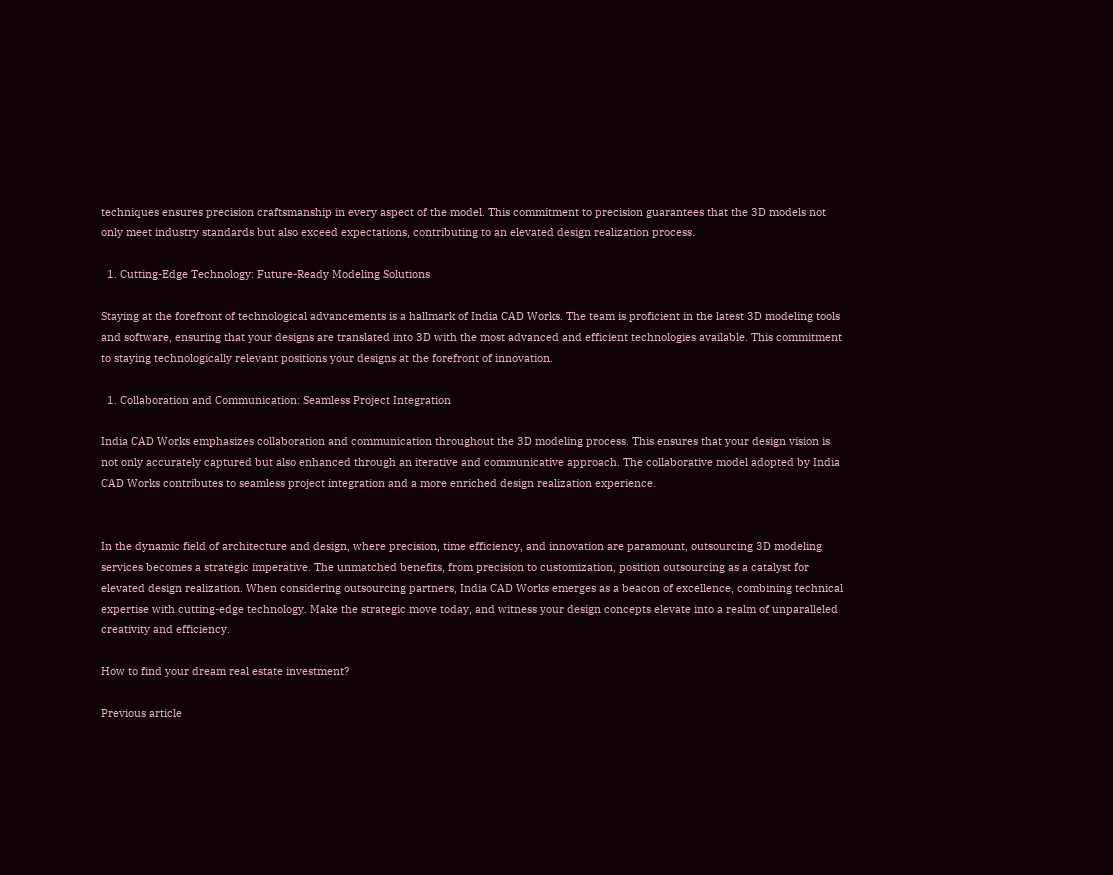techniques ensures precision craftsmanship in every aspect of the model. This commitment to precision guarantees that the 3D models not only meet industry standards but also exceed expectations, contributing to an elevated design realization process.

  1. Cutting-Edge Technology: Future-Ready Modeling Solutions

Staying at the forefront of technological advancements is a hallmark of India CAD Works. The team is proficient in the latest 3D modeling tools and software, ensuring that your designs are translated into 3D with the most advanced and efficient technologies available. This commitment to staying technologically relevant positions your designs at the forefront of innovation.

  1. Collaboration and Communication: Seamless Project Integration

India CAD Works emphasizes collaboration and communication throughout the 3D modeling process. This ensures that your design vision is not only accurately captured but also enhanced through an iterative and communicative approach. The collaborative model adopted by India CAD Works contributes to seamless project integration and a more enriched design realization experience.


In the dynamic field of architecture and design, where precision, time efficiency, and innovation are paramount, outsourcing 3D modeling services becomes a strategic imperative. The unmatched benefits, from precision to customization, position outsourcing as a catalyst for elevated design realization. When considering outsourcing partners, India CAD Works emerges as a beacon of excellence, combining technical expertise with cutting-edge technology. Make the strategic move today, and witness your design concepts elevate into a realm of unparalleled creativity and efficiency.

How to find your dream real estate investment?

Previous article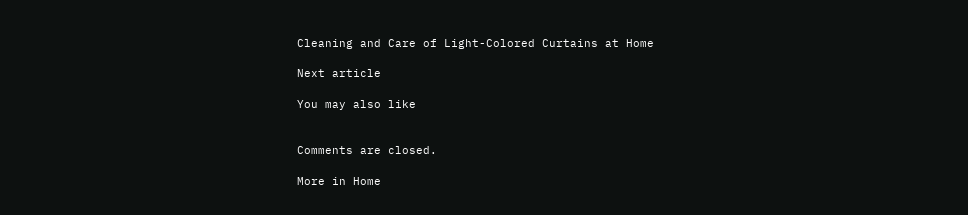Cleaning and Care of Light-Colored Curtains at Home

Next article

You may also like


Comments are closed.

More in Home